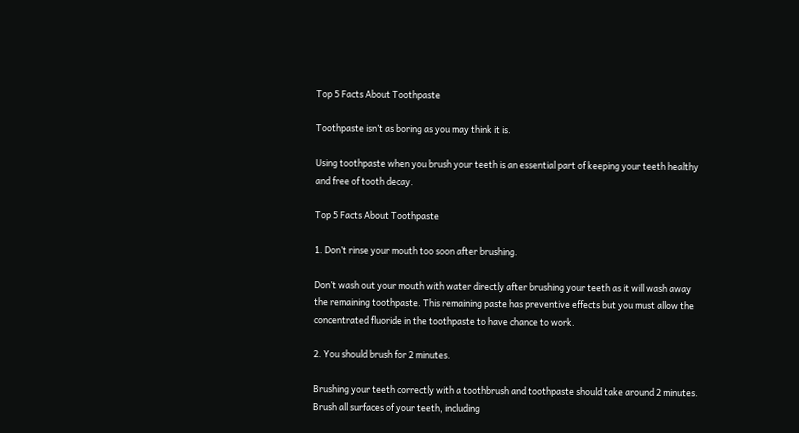Top 5 Facts About Toothpaste

Toothpaste isn’t as boring as you may think it is.

Using toothpaste when you brush your teeth is an essential part of keeping your teeth healthy and free of tooth decay.

Top 5 Facts About Toothpaste

1. Don’t rinse your mouth too soon after brushing.

Don’t wash out your mouth with water directly after brushing your teeth as it will wash away the remaining toothpaste. This remaining paste has preventive effects but you must allow the concentrated fluoride in the toothpaste to have chance to work.

2. You should brush for 2 minutes.

Brushing your teeth correctly with a toothbrush and toothpaste should take around 2 minutes. Brush all surfaces of your teeth, including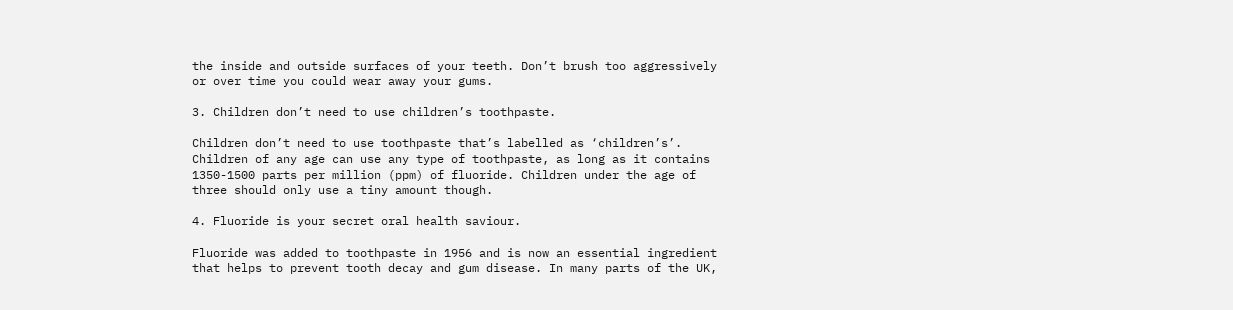the inside and outside surfaces of your teeth. Don’t brush too aggressively or over time you could wear away your gums.

3. Children don’t need to use children’s toothpaste.

Children don’t need to use toothpaste that’s labelled as ‘children’s’. Children of any age can use any type of toothpaste, as long as it contains 1350-1500 parts per million (ppm) of fluoride. Children under the age of three should only use a tiny amount though.

4. Fluoride is your secret oral health saviour.

Fluoride was added to toothpaste in 1956 and is now an essential ingredient that helps to prevent tooth decay and gum disease. In many parts of the UK,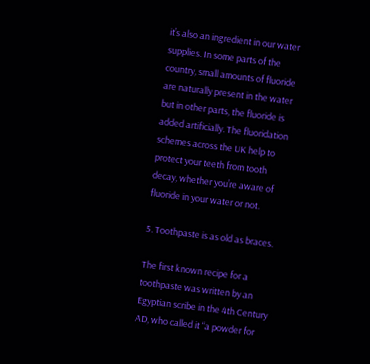it’s also an ingredient in our water supplies. In some parts of the country, small amounts of fluoride are naturally present in the water but in other parts, the fluoride is added artificially. The fluoridation schemes across the UK help to protect your teeth from tooth decay, whether you’re aware of fluoride in your water or not.

5. Toothpaste is as old as braces.

The first known recipe for a toothpaste was written by an Egyptian scribe in the 4th Century AD, who called it “a powder for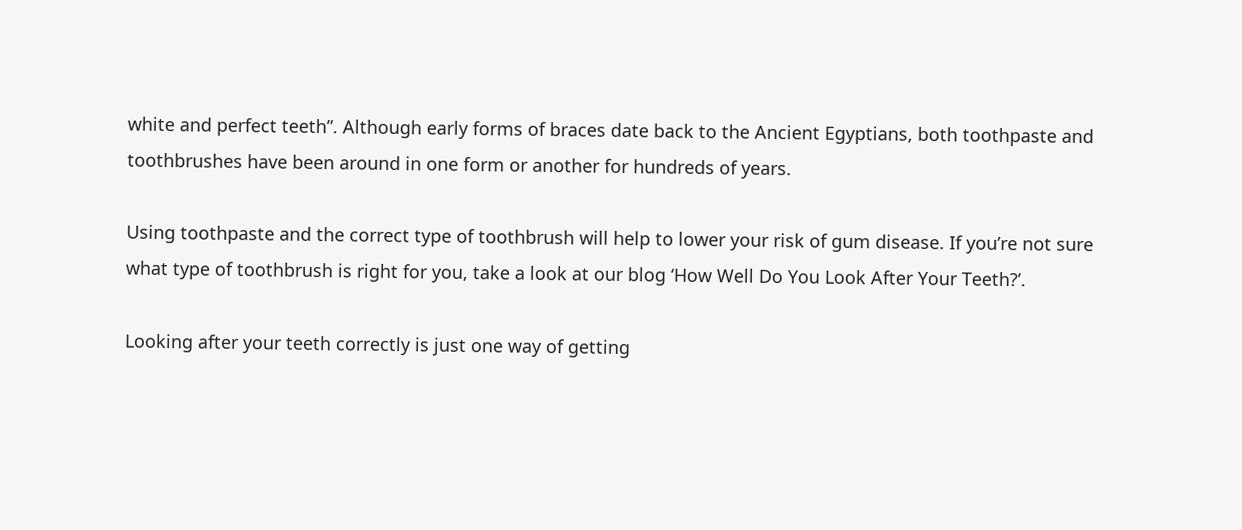white and perfect teeth”. Although early forms of braces date back to the Ancient Egyptians, both toothpaste and toothbrushes have been around in one form or another for hundreds of years.

Using toothpaste and the correct type of toothbrush will help to lower your risk of gum disease. If you’re not sure what type of toothbrush is right for you, take a look at our blog ‘How Well Do You Look After Your Teeth?’.

Looking after your teeth correctly is just one way of getting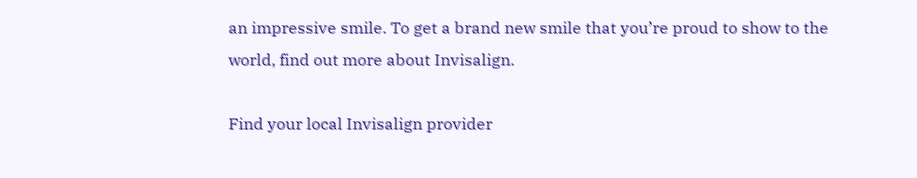an impressive smile. To get a brand new smile that you’re proud to show to the world, find out more about Invisalign.

Find your local Invisalign provider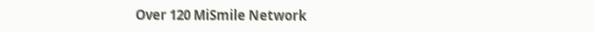Over 120 MiSmile Network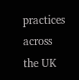practices across the UK